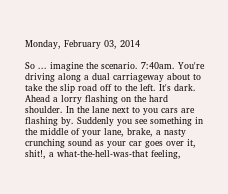Monday, February 03, 2014

So ... imagine the scenario. 7:40am. You're driving along a dual carriageway about to take the slip road off to the left. It's dark. Ahead a lorry flashing on the hard shoulder. In the lane next to you cars are flashing by. Suddenly you see something in the middle of your lane, brake, a nasty crunching sound as your car goes over it, shit!, a what-the-hell-was-that feeling,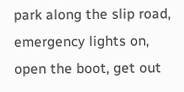park along the slip road, emergency lights on, open the boot, get out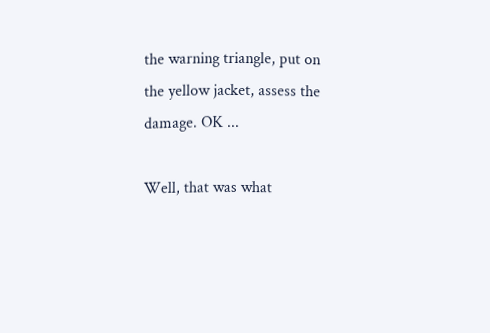the warning triangle, put on the yellow jacket, assess the damage. OK ...

Well, that was what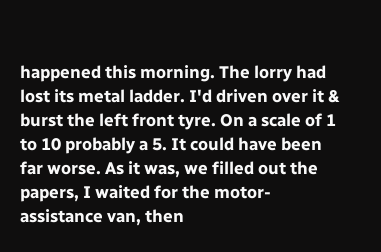happened this morning. The lorry had lost its metal ladder. I'd driven over it & burst the left front tyre. On a scale of 1 to 10 probably a 5. It could have been far worse. As it was, we filled out the papers, I waited for the motor-assistance van, then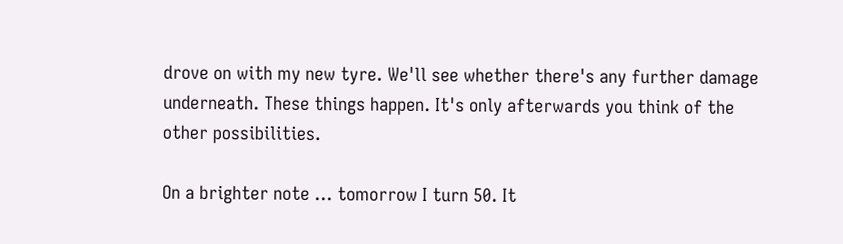drove on with my new tyre. We'll see whether there's any further damage underneath. These things happen. It's only afterwards you think of the other possibilities.

On a brighter note ... tomorrow I turn 50. It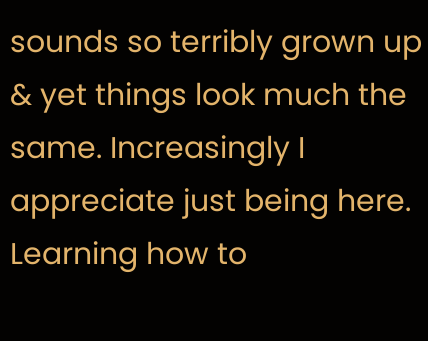sounds so terribly grown up & yet things look much the same. Increasingly I appreciate just being here. Learning how to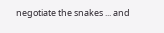negotiate the snakes ... and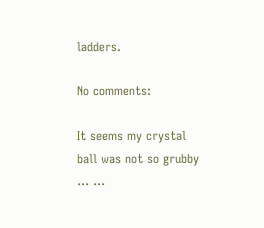ladders.

No comments:

It seems my crystal ball was not so grubby ... ...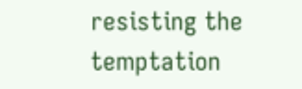resisting the temptation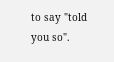to say "told you so".